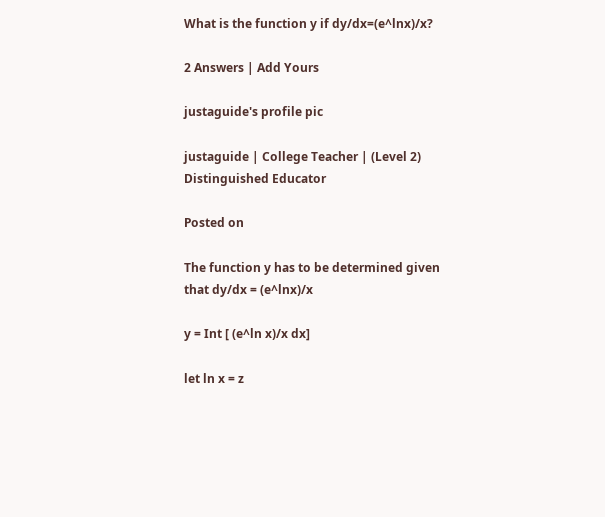What is the function y if dy/dx=(e^lnx)/x?

2 Answers | Add Yours

justaguide's profile pic

justaguide | College Teacher | (Level 2) Distinguished Educator

Posted on

The function y has to be determined given that dy/dx = (e^lnx)/x

y = Int [ (e^ln x)/x dx]

let ln x = z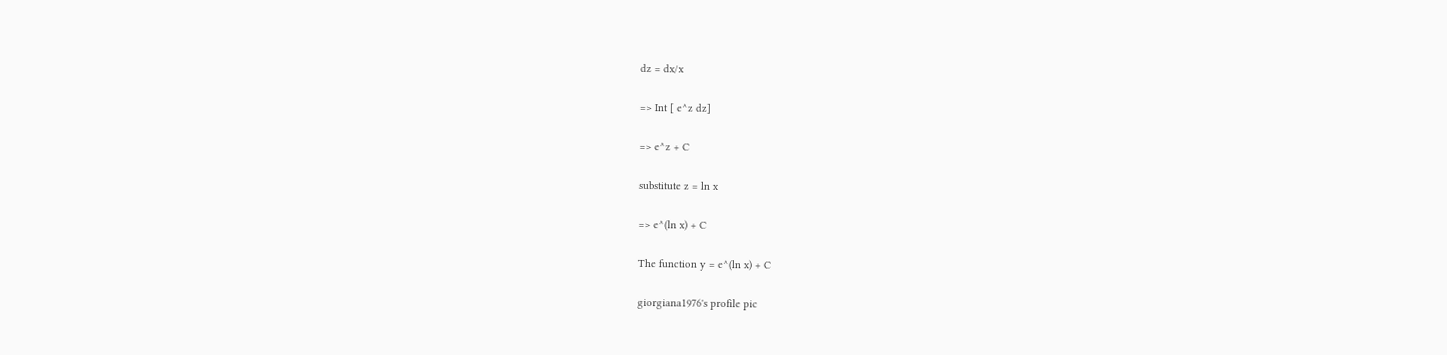dz = dx/x

=> Int [ e^z dz]

=> e^z + C

substitute z = ln x

=> e^(ln x) + C

The function y = e^(ln x) + C

giorgiana1976's profile pic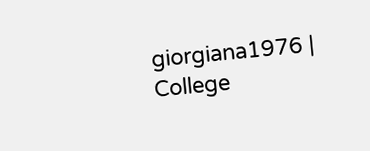giorgiana1976 | College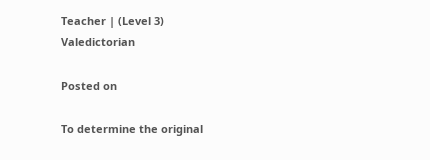Teacher | (Level 3) Valedictorian

Posted on

To determine the original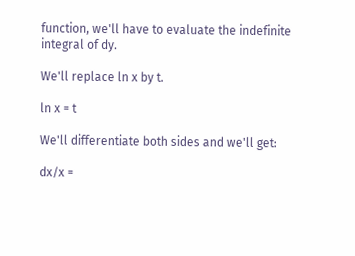function, we'll have to evaluate the indefinite integral of dy.

We'll replace ln x by t.

ln x = t

We'll differentiate both sides and we'll get:

dx/x =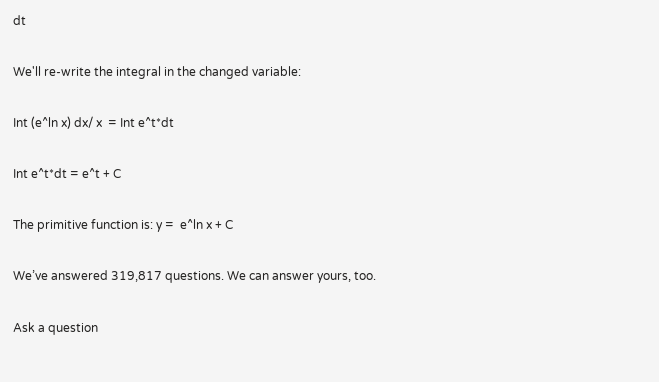dt

We'll re-write the integral in the changed variable:

Int (e^ln x) dx/ x  = Int e^t*dt

Int e^t*dt = e^t + C

The primitive function is: y =  e^ln x + C

We’ve answered 319,817 questions. We can answer yours, too.

Ask a question